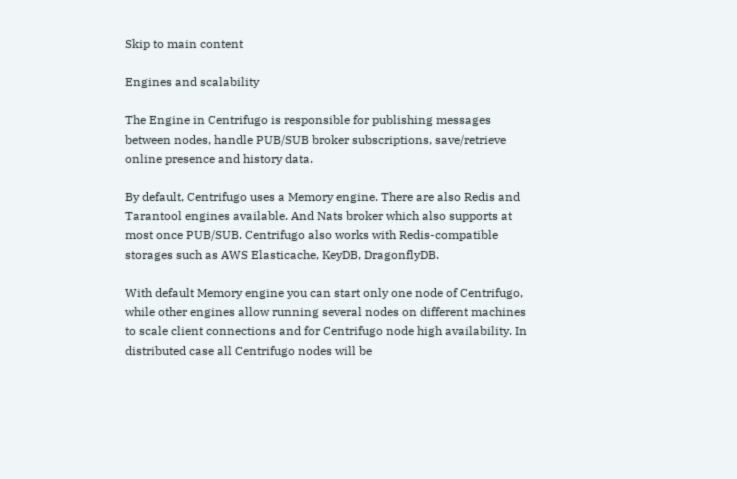Skip to main content

Engines and scalability

The Engine in Centrifugo is responsible for publishing messages between nodes, handle PUB/SUB broker subscriptions, save/retrieve online presence and history data.

By default, Centrifugo uses a Memory engine. There are also Redis and Tarantool engines available. And Nats broker which also supports at most once PUB/SUB. Centrifugo also works with Redis-compatible storages such as AWS Elasticache, KeyDB, DragonflyDB.

With default Memory engine you can start only one node of Centrifugo, while other engines allow running several nodes on different machines to scale client connections and for Centrifugo node high availability. In distributed case all Centrifugo nodes will be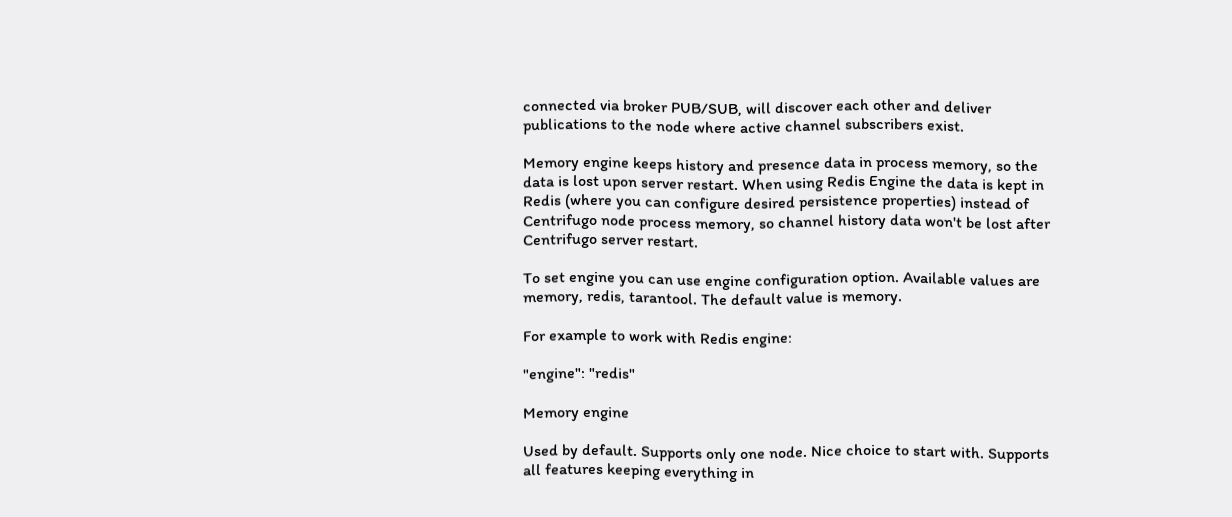connected via broker PUB/SUB, will discover each other and deliver publications to the node where active channel subscribers exist.

Memory engine keeps history and presence data in process memory, so the data is lost upon server restart. When using Redis Engine the data is kept in Redis (where you can configure desired persistence properties) instead of Centrifugo node process memory, so channel history data won't be lost after Centrifugo server restart.

To set engine you can use engine configuration option. Available values are memory, redis, tarantool. The default value is memory.

For example to work with Redis engine:

"engine": "redis"

Memory engine

Used by default. Supports only one node. Nice choice to start with. Supports all features keeping everything in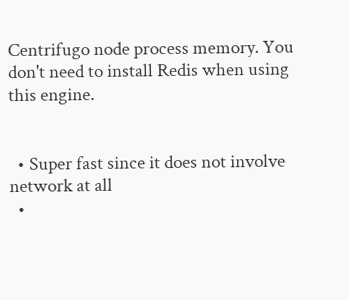Centrifugo node process memory. You don't need to install Redis when using this engine.


  • Super fast since it does not involve network at all
  •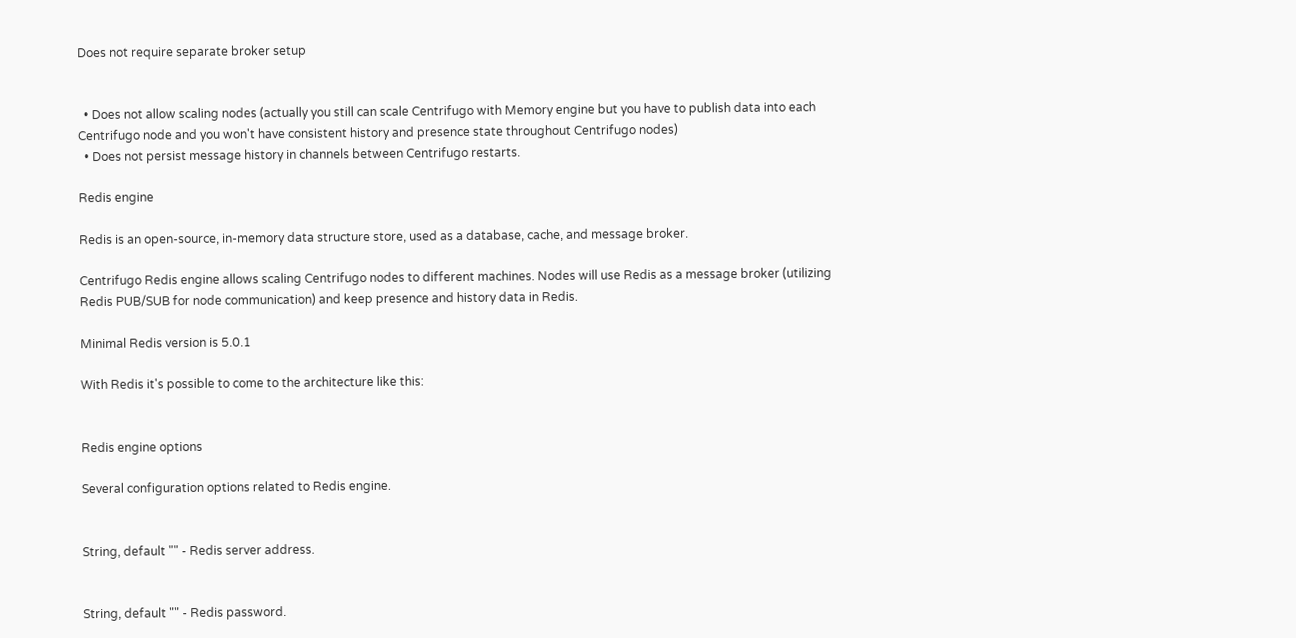Does not require separate broker setup


  • Does not allow scaling nodes (actually you still can scale Centrifugo with Memory engine but you have to publish data into each Centrifugo node and you won't have consistent history and presence state throughout Centrifugo nodes)
  • Does not persist message history in channels between Centrifugo restarts.

Redis engine

Redis is an open-source, in-memory data structure store, used as a database, cache, and message broker.

Centrifugo Redis engine allows scaling Centrifugo nodes to different machines. Nodes will use Redis as a message broker (utilizing Redis PUB/SUB for node communication) and keep presence and history data in Redis.

Minimal Redis version is 5.0.1

With Redis it's possible to come to the architecture like this:


Redis engine options

Several configuration options related to Redis engine.


String, default "" - Redis server address.


String, default "" - Redis password.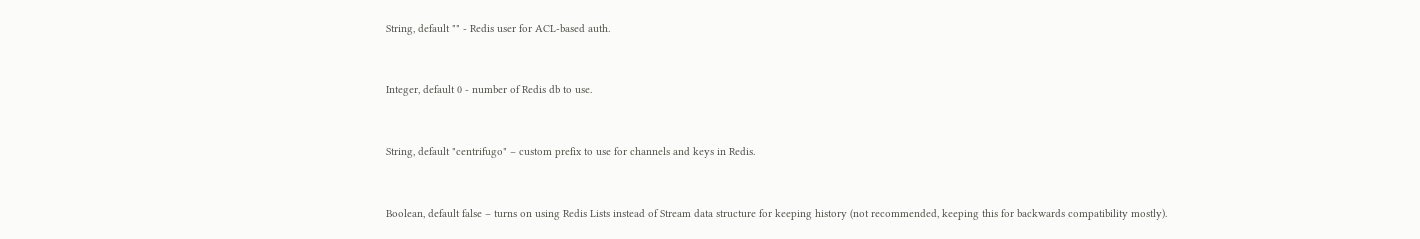String, default "" - Redis user for ACL-based auth.


Integer, default 0 - number of Redis db to use.


String, default "centrifugo" – custom prefix to use for channels and keys in Redis.


Boolean, default false – turns on using Redis Lists instead of Stream data structure for keeping history (not recommended, keeping this for backwards compatibility mostly).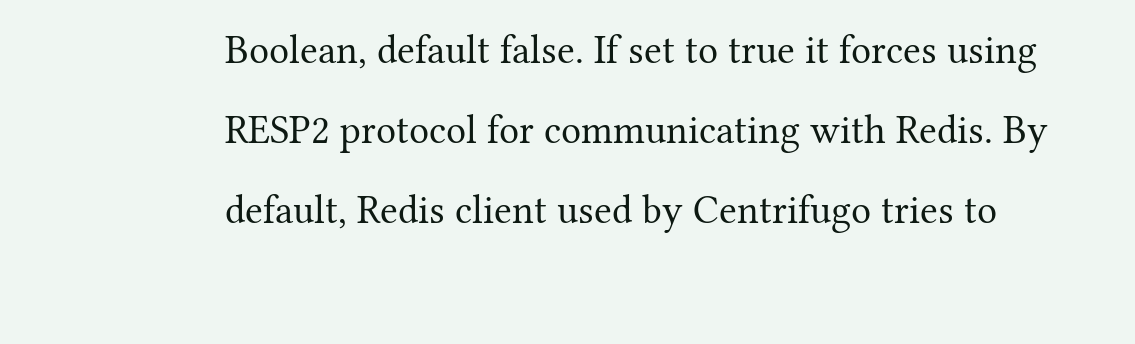Boolean, default false. If set to true it forces using RESP2 protocol for communicating with Redis. By default, Redis client used by Centrifugo tries to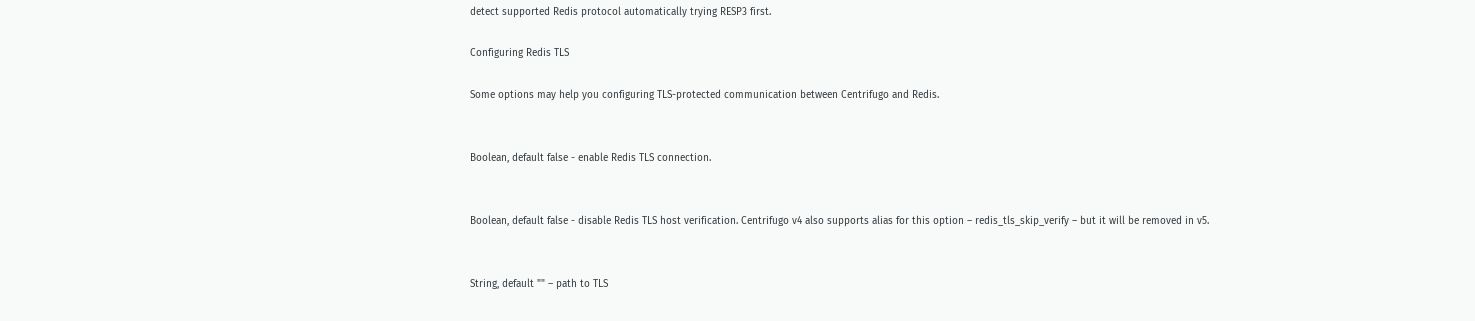detect supported Redis protocol automatically trying RESP3 first.

Configuring Redis TLS

Some options may help you configuring TLS-protected communication between Centrifugo and Redis.


Boolean, default false - enable Redis TLS connection.


Boolean, default false - disable Redis TLS host verification. Centrifugo v4 also supports alias for this option – redis_tls_skip_verify – but it will be removed in v5.


String, default "" – path to TLS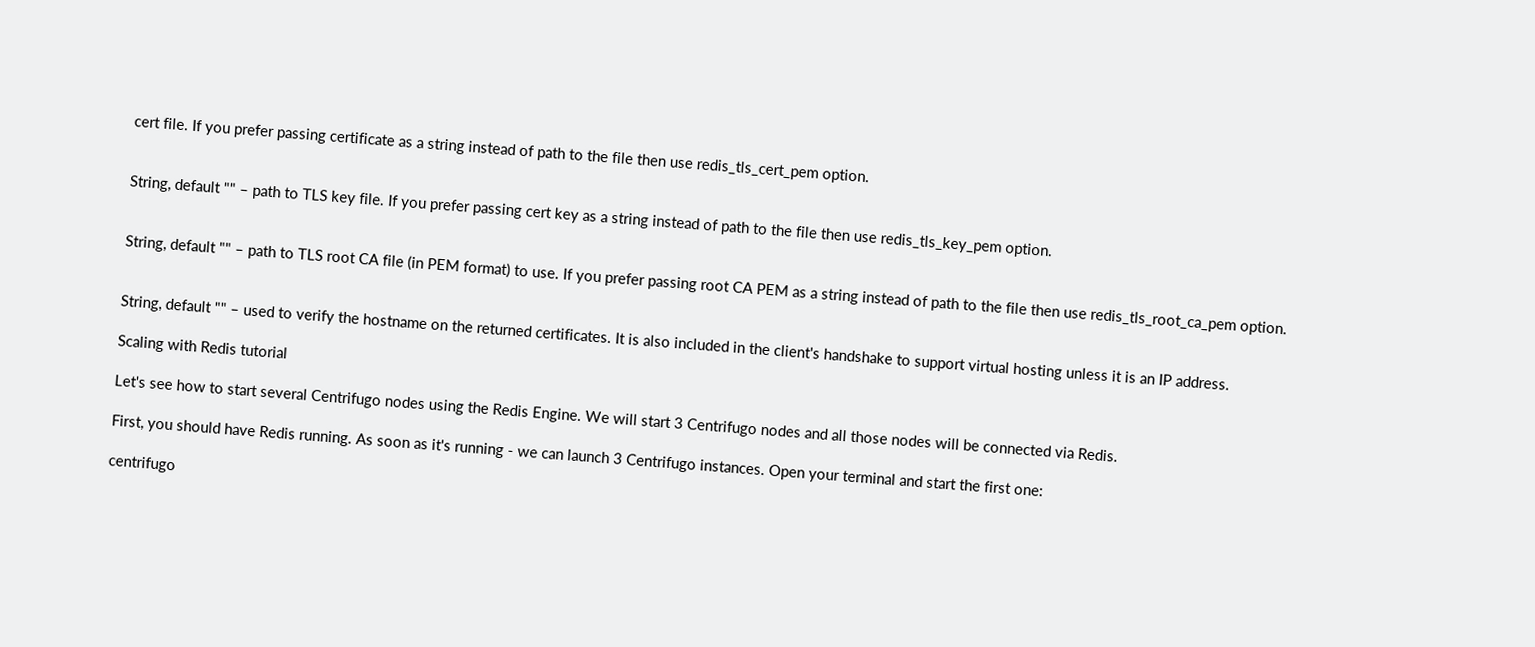cert file. If you prefer passing certificate as a string instead of path to the file then use redis_tls_cert_pem option.


String, default "" – path to TLS key file. If you prefer passing cert key as a string instead of path to the file then use redis_tls_key_pem option.


String, default "" – path to TLS root CA file (in PEM format) to use. If you prefer passing root CA PEM as a string instead of path to the file then use redis_tls_root_ca_pem option.


String, default "" – used to verify the hostname on the returned certificates. It is also included in the client's handshake to support virtual hosting unless it is an IP address.

Scaling with Redis tutorial

Let's see how to start several Centrifugo nodes using the Redis Engine. We will start 3 Centrifugo nodes and all those nodes will be connected via Redis.

First, you should have Redis running. As soon as it's running - we can launch 3 Centrifugo instances. Open your terminal and start the first one:

centrifugo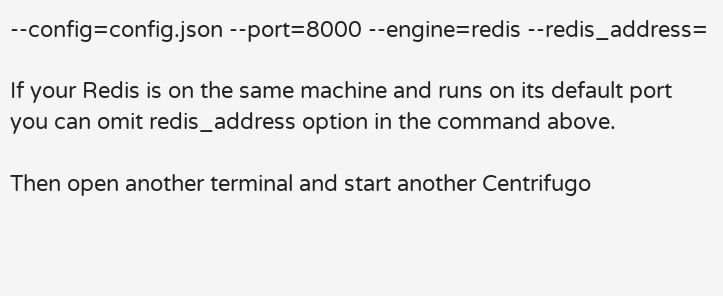--config=config.json --port=8000 --engine=redis --redis_address=

If your Redis is on the same machine and runs on its default port you can omit redis_address option in the command above.

Then open another terminal and start another Centrifugo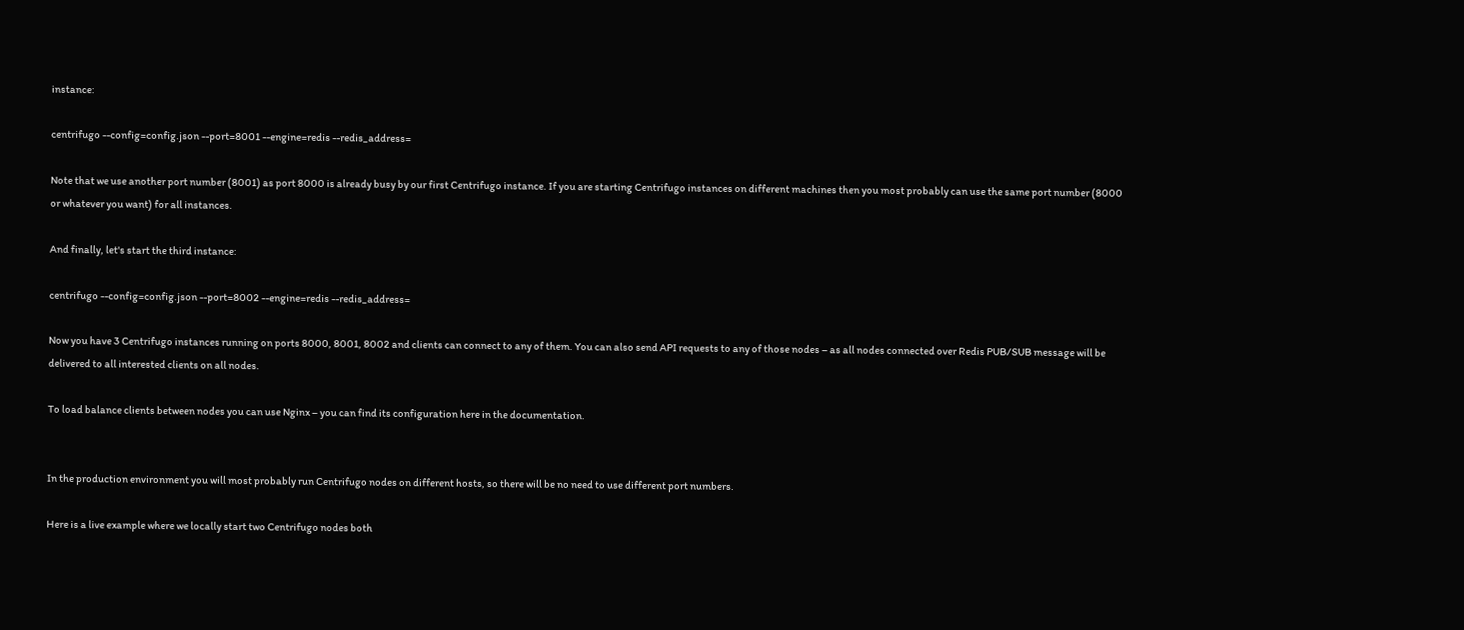instance:

centrifugo --config=config.json --port=8001 --engine=redis --redis_address=

Note that we use another port number (8001) as port 8000 is already busy by our first Centrifugo instance. If you are starting Centrifugo instances on different machines then you most probably can use the same port number (8000 or whatever you want) for all instances.

And finally, let's start the third instance:

centrifugo --config=config.json --port=8002 --engine=redis --redis_address=

Now you have 3 Centrifugo instances running on ports 8000, 8001, 8002 and clients can connect to any of them. You can also send API requests to any of those nodes – as all nodes connected over Redis PUB/SUB message will be delivered to all interested clients on all nodes.

To load balance clients between nodes you can use Nginx – you can find its configuration here in the documentation.


In the production environment you will most probably run Centrifugo nodes on different hosts, so there will be no need to use different port numbers.

Here is a live example where we locally start two Centrifugo nodes both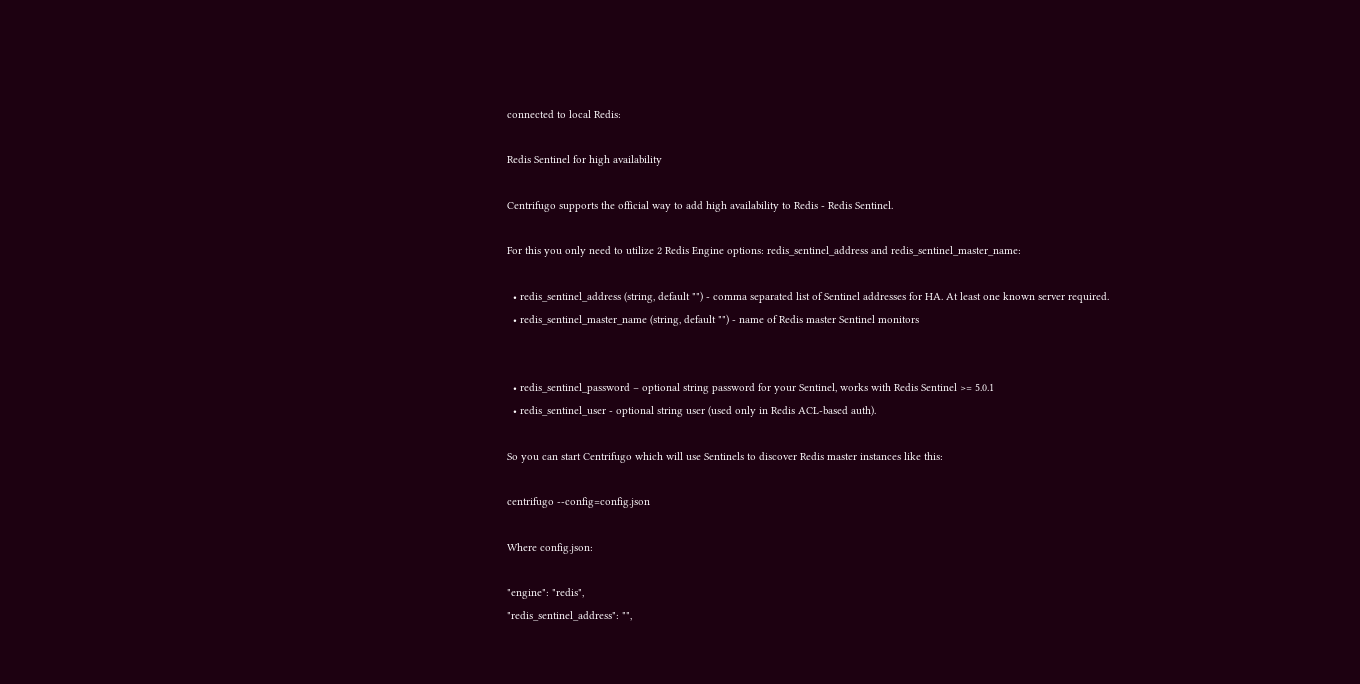connected to local Redis:

Redis Sentinel for high availability

Centrifugo supports the official way to add high availability to Redis - Redis Sentinel.

For this you only need to utilize 2 Redis Engine options: redis_sentinel_address and redis_sentinel_master_name:

  • redis_sentinel_address (string, default "") - comma separated list of Sentinel addresses for HA. At least one known server required.
  • redis_sentinel_master_name (string, default "") - name of Redis master Sentinel monitors


  • redis_sentinel_password – optional string password for your Sentinel, works with Redis Sentinel >= 5.0.1
  • redis_sentinel_user - optional string user (used only in Redis ACL-based auth).

So you can start Centrifugo which will use Sentinels to discover Redis master instances like this:

centrifugo --config=config.json

Where config.json:

"engine": "redis",
"redis_sentinel_address": "",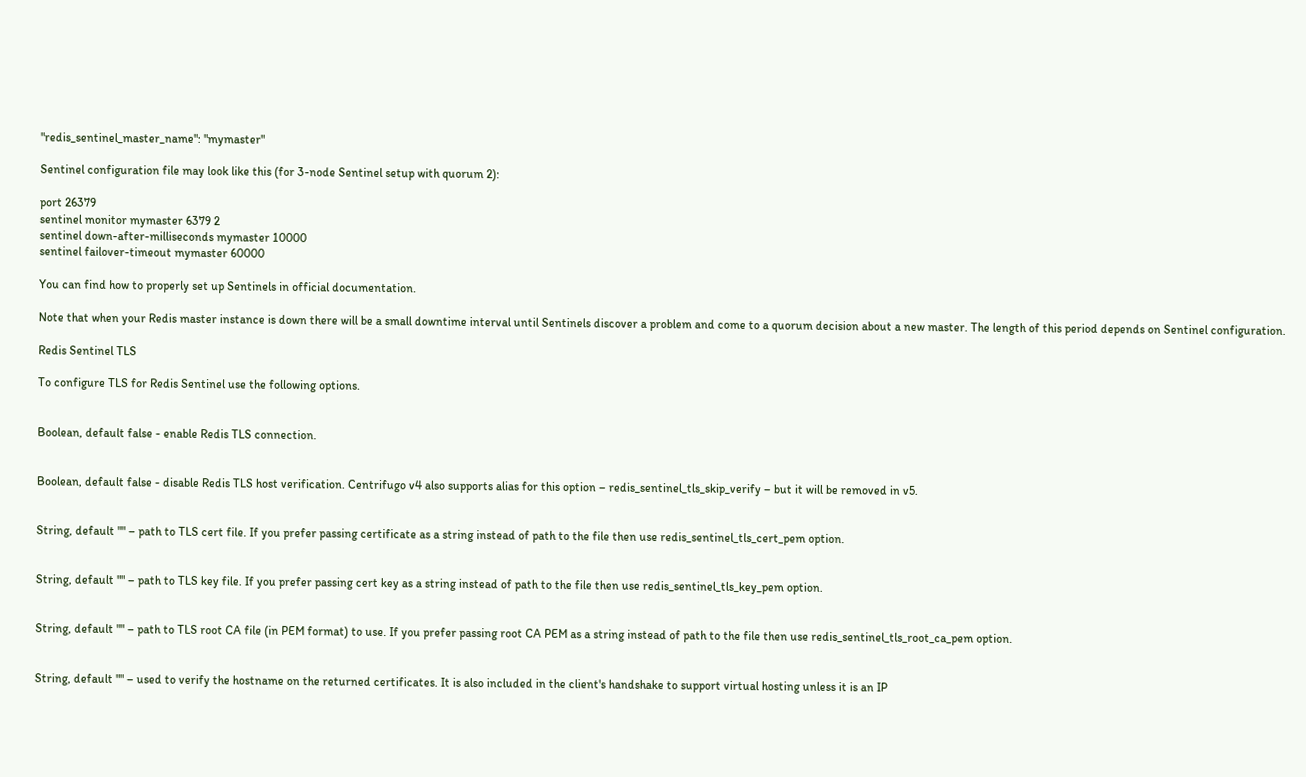"redis_sentinel_master_name": "mymaster"

Sentinel configuration file may look like this (for 3-node Sentinel setup with quorum 2):

port 26379
sentinel monitor mymaster 6379 2
sentinel down-after-milliseconds mymaster 10000
sentinel failover-timeout mymaster 60000

You can find how to properly set up Sentinels in official documentation.

Note that when your Redis master instance is down there will be a small downtime interval until Sentinels discover a problem and come to a quorum decision about a new master. The length of this period depends on Sentinel configuration.

Redis Sentinel TLS

To configure TLS for Redis Sentinel use the following options.


Boolean, default false - enable Redis TLS connection.


Boolean, default false - disable Redis TLS host verification. Centrifugo v4 also supports alias for this option – redis_sentinel_tls_skip_verify – but it will be removed in v5.


String, default "" – path to TLS cert file. If you prefer passing certificate as a string instead of path to the file then use redis_sentinel_tls_cert_pem option.


String, default "" – path to TLS key file. If you prefer passing cert key as a string instead of path to the file then use redis_sentinel_tls_key_pem option.


String, default "" – path to TLS root CA file (in PEM format) to use. If you prefer passing root CA PEM as a string instead of path to the file then use redis_sentinel_tls_root_ca_pem option.


String, default "" – used to verify the hostname on the returned certificates. It is also included in the client's handshake to support virtual hosting unless it is an IP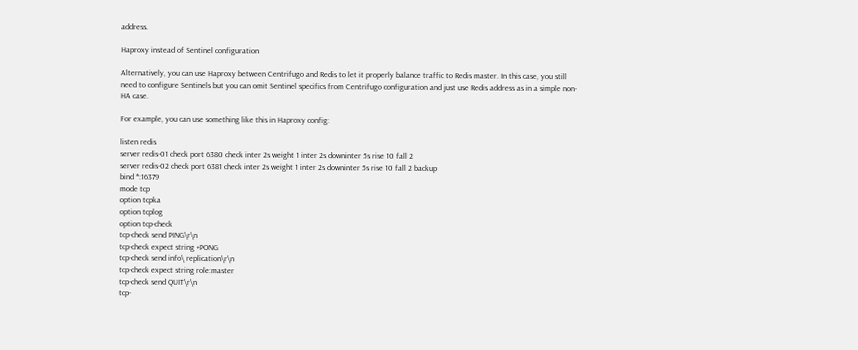address.

Haproxy instead of Sentinel configuration

Alternatively, you can use Haproxy between Centrifugo and Redis to let it properly balance traffic to Redis master. In this case, you still need to configure Sentinels but you can omit Sentinel specifics from Centrifugo configuration and just use Redis address as in a simple non-HA case.

For example, you can use something like this in Haproxy config:

listen redis
server redis-01 check port 6380 check inter 2s weight 1 inter 2s downinter 5s rise 10 fall 2
server redis-02 check port 6381 check inter 2s weight 1 inter 2s downinter 5s rise 10 fall 2 backup
bind *:16379
mode tcp
option tcpka
option tcplog
option tcp-check
tcp-check send PING\r\n
tcp-check expect string +PONG
tcp-check send info\ replication\r\n
tcp-check expect string role:master
tcp-check send QUIT\r\n
tcp-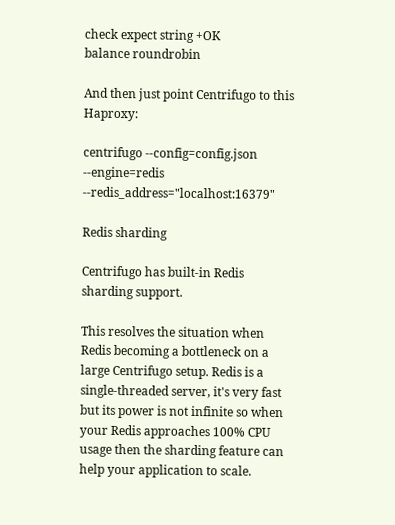check expect string +OK
balance roundrobin

And then just point Centrifugo to this Haproxy:

centrifugo --config=config.json --engine=redis --redis_address="localhost:16379"

Redis sharding

Centrifugo has built-in Redis sharding support.

This resolves the situation when Redis becoming a bottleneck on a large Centrifugo setup. Redis is a single-threaded server, it's very fast but its power is not infinite so when your Redis approaches 100% CPU usage then the sharding feature can help your application to scale.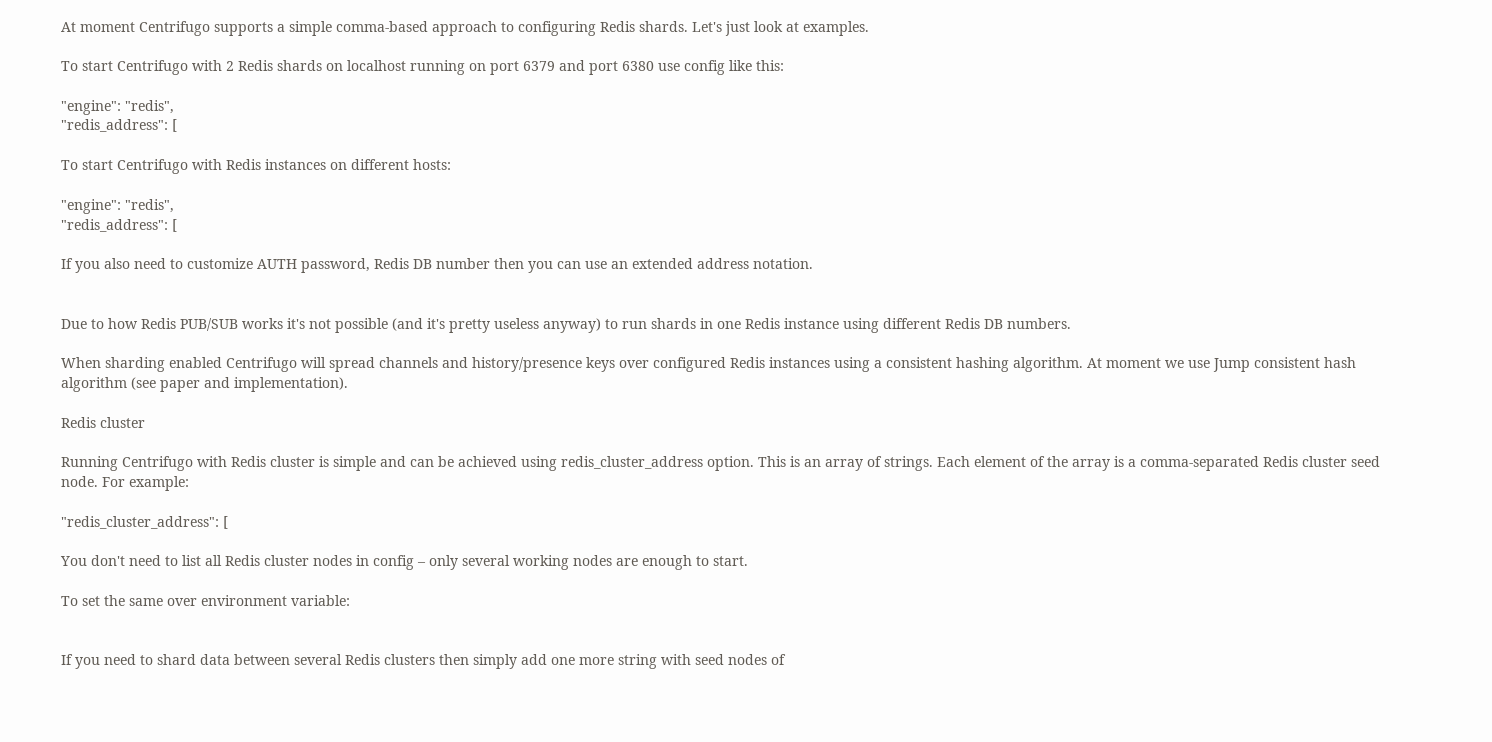At moment Centrifugo supports a simple comma-based approach to configuring Redis shards. Let's just look at examples.

To start Centrifugo with 2 Redis shards on localhost running on port 6379 and port 6380 use config like this:

"engine": "redis",
"redis_address": [

To start Centrifugo with Redis instances on different hosts:

"engine": "redis",
"redis_address": [

If you also need to customize AUTH password, Redis DB number then you can use an extended address notation.


Due to how Redis PUB/SUB works it's not possible (and it's pretty useless anyway) to run shards in one Redis instance using different Redis DB numbers.

When sharding enabled Centrifugo will spread channels and history/presence keys over configured Redis instances using a consistent hashing algorithm. At moment we use Jump consistent hash algorithm (see paper and implementation).

Redis cluster

Running Centrifugo with Redis cluster is simple and can be achieved using redis_cluster_address option. This is an array of strings. Each element of the array is a comma-separated Redis cluster seed node. For example:

"redis_cluster_address": [

You don't need to list all Redis cluster nodes in config – only several working nodes are enough to start.

To set the same over environment variable:


If you need to shard data between several Redis clusters then simply add one more string with seed nodes of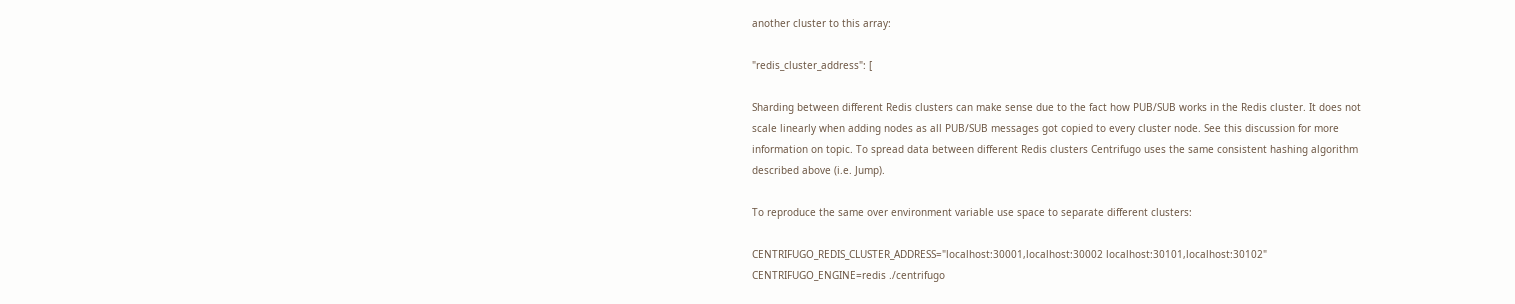another cluster to this array:

"redis_cluster_address": [

Sharding between different Redis clusters can make sense due to the fact how PUB/SUB works in the Redis cluster. It does not scale linearly when adding nodes as all PUB/SUB messages got copied to every cluster node. See this discussion for more information on topic. To spread data between different Redis clusters Centrifugo uses the same consistent hashing algorithm described above (i.e. Jump).

To reproduce the same over environment variable use space to separate different clusters:

CENTRIFUGO_REDIS_CLUSTER_ADDRESS="localhost:30001,localhost:30002 localhost:30101,localhost:30102" CENTRIFUGO_ENGINE=redis ./centrifugo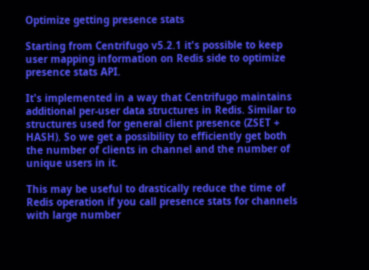Optimize getting presence stats

Starting from Centrifugo v5.2.1 it's possible to keep user mapping information on Redis side to optimize presence stats API.

It's implemented in a way that Centrifugo maintains additional per-user data structures in Redis. Similar to structures used for general client presence (ZSET + HASH). So we get a possibility to efficiently get both the number of clients in channel and the number of unique users in it.

This may be useful to drastically reduce the time of Redis operation if you call presence stats for channels with large number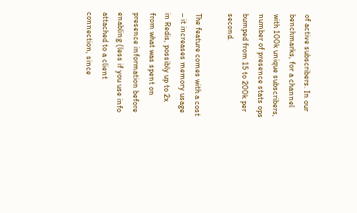of active subscribers. In our benchmarks, for a channel with 100k unique subscribers, number of presence stats ops bumped from 15 to 200k per second.

The feature comes with a cost – it increases memory usage in Redis, possibly up to 2x from what was spent on presence information before enabling (less if you use info attached to a client connection, since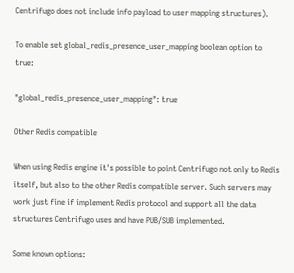Centrifugo does not include info payload to user mapping structures).

To enable set global_redis_presence_user_mapping boolean option to true:

"global_redis_presence_user_mapping": true

Other Redis compatible

When using Redis engine it's possible to point Centrifugo not only to Redis itself, but also to the other Redis compatible server. Such servers may work just fine if implement Redis protocol and support all the data structures Centrifugo uses and have PUB/SUB implemented.

Some known options: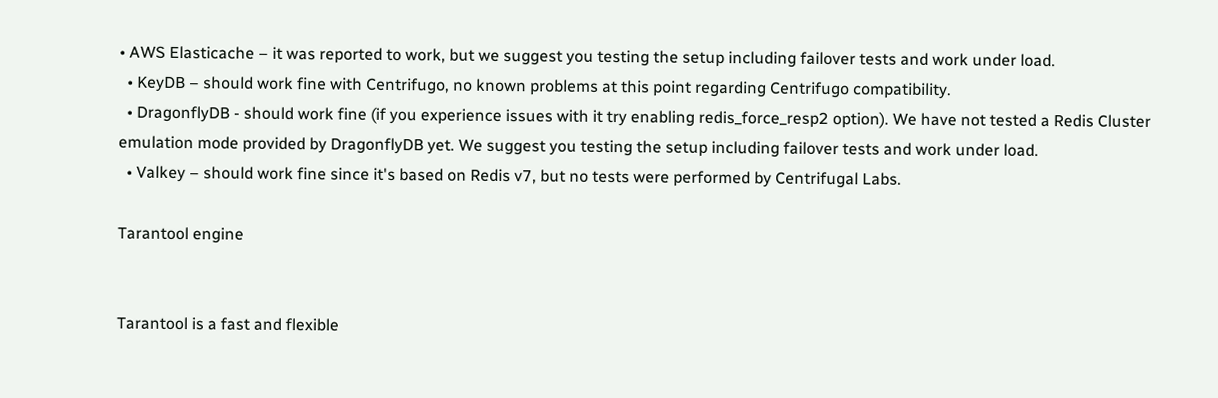• AWS Elasticache – it was reported to work, but we suggest you testing the setup including failover tests and work under load.
  • KeyDB – should work fine with Centrifugo, no known problems at this point regarding Centrifugo compatibility.
  • DragonflyDB - should work fine (if you experience issues with it try enabling redis_force_resp2 option). We have not tested a Redis Cluster emulation mode provided by DragonflyDB yet. We suggest you testing the setup including failover tests and work under load.
  • Valkey – should work fine since it's based on Redis v7, but no tests were performed by Centrifugal Labs.

Tarantool engine


Tarantool is a fast and flexible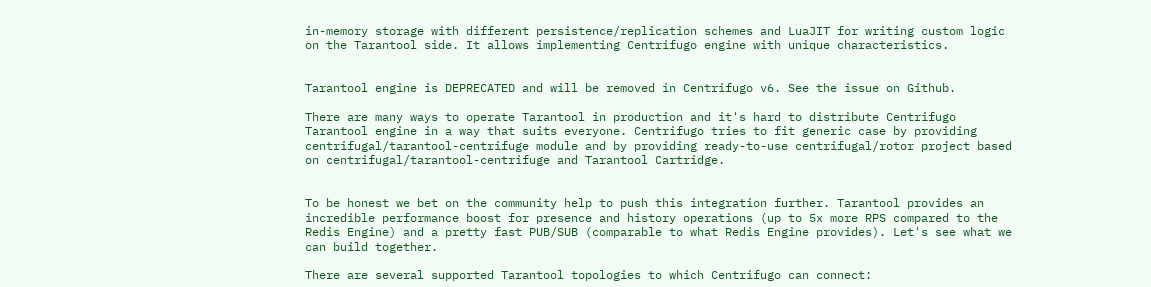in-memory storage with different persistence/replication schemes and LuaJIT for writing custom logic on the Tarantool side. It allows implementing Centrifugo engine with unique characteristics.


Tarantool engine is DEPRECATED and will be removed in Centrifugo v6. See the issue on Github.

There are many ways to operate Tarantool in production and it's hard to distribute Centrifugo Tarantool engine in a way that suits everyone. Centrifugo tries to fit generic case by providing centrifugal/tarantool-centrifuge module and by providing ready-to-use centrifugal/rotor project based on centrifugal/tarantool-centrifuge and Tarantool Cartridge.


To be honest we bet on the community help to push this integration further. Tarantool provides an incredible performance boost for presence and history operations (up to 5x more RPS compared to the Redis Engine) and a pretty fast PUB/SUB (comparable to what Redis Engine provides). Let's see what we can build together.

There are several supported Tarantool topologies to which Centrifugo can connect: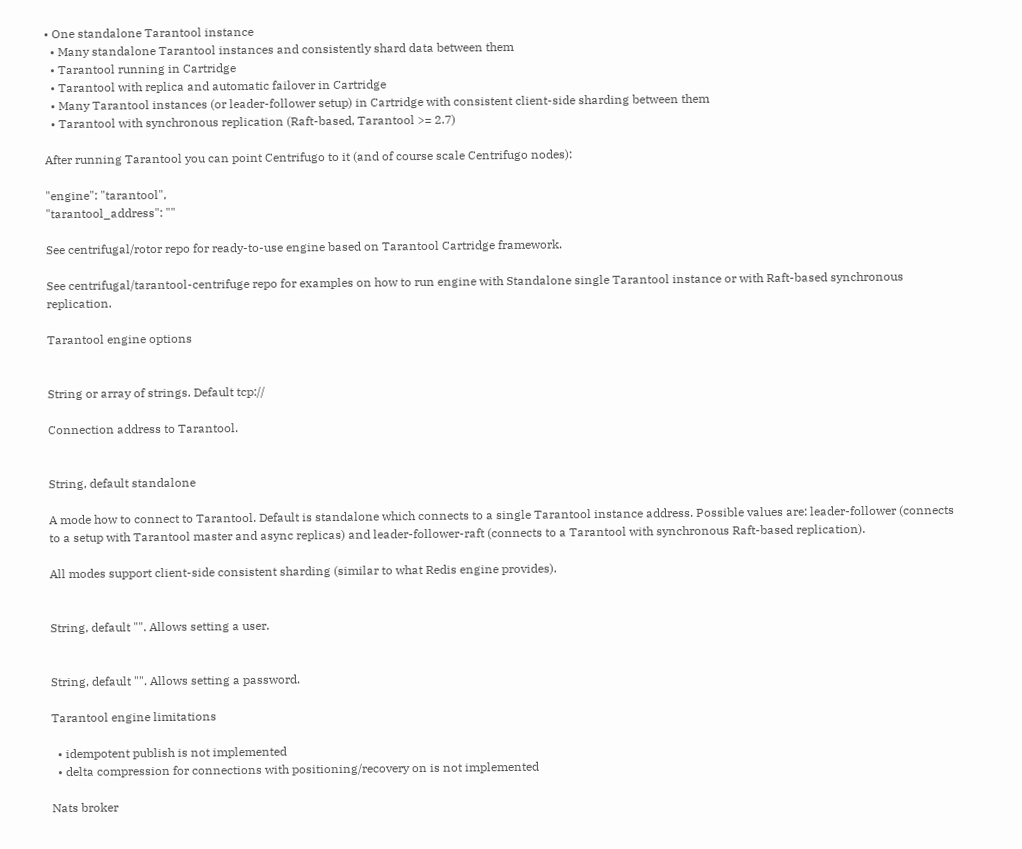• One standalone Tarantool instance
  • Many standalone Tarantool instances and consistently shard data between them
  • Tarantool running in Cartridge
  • Tarantool with replica and automatic failover in Cartridge
  • Many Tarantool instances (or leader-follower setup) in Cartridge with consistent client-side sharding between them
  • Tarantool with synchronous replication (Raft-based, Tarantool >= 2.7)

After running Tarantool you can point Centrifugo to it (and of course scale Centrifugo nodes):

"engine": "tarantool",
"tarantool_address": ""

See centrifugal/rotor repo for ready-to-use engine based on Tarantool Cartridge framework.

See centrifugal/tarantool-centrifuge repo for examples on how to run engine with Standalone single Tarantool instance or with Raft-based synchronous replication.

Tarantool engine options


String or array of strings. Default tcp://

Connection address to Tarantool.


String, default standalone

A mode how to connect to Tarantool. Default is standalone which connects to a single Tarantool instance address. Possible values are: leader-follower (connects to a setup with Tarantool master and async replicas) and leader-follower-raft (connects to a Tarantool with synchronous Raft-based replication).

All modes support client-side consistent sharding (similar to what Redis engine provides).


String, default "". Allows setting a user.


String, default "". Allows setting a password.

Tarantool engine limitations

  • idempotent publish is not implemented
  • delta compression for connections with positioning/recovery on is not implemented

Nats broker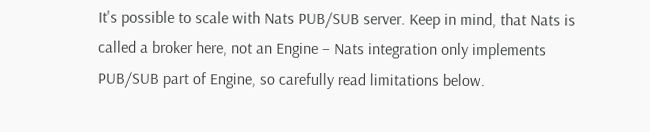It's possible to scale with Nats PUB/SUB server. Keep in mind, that Nats is called a broker here, not an Engine – Nats integration only implements PUB/SUB part of Engine, so carefully read limitations below.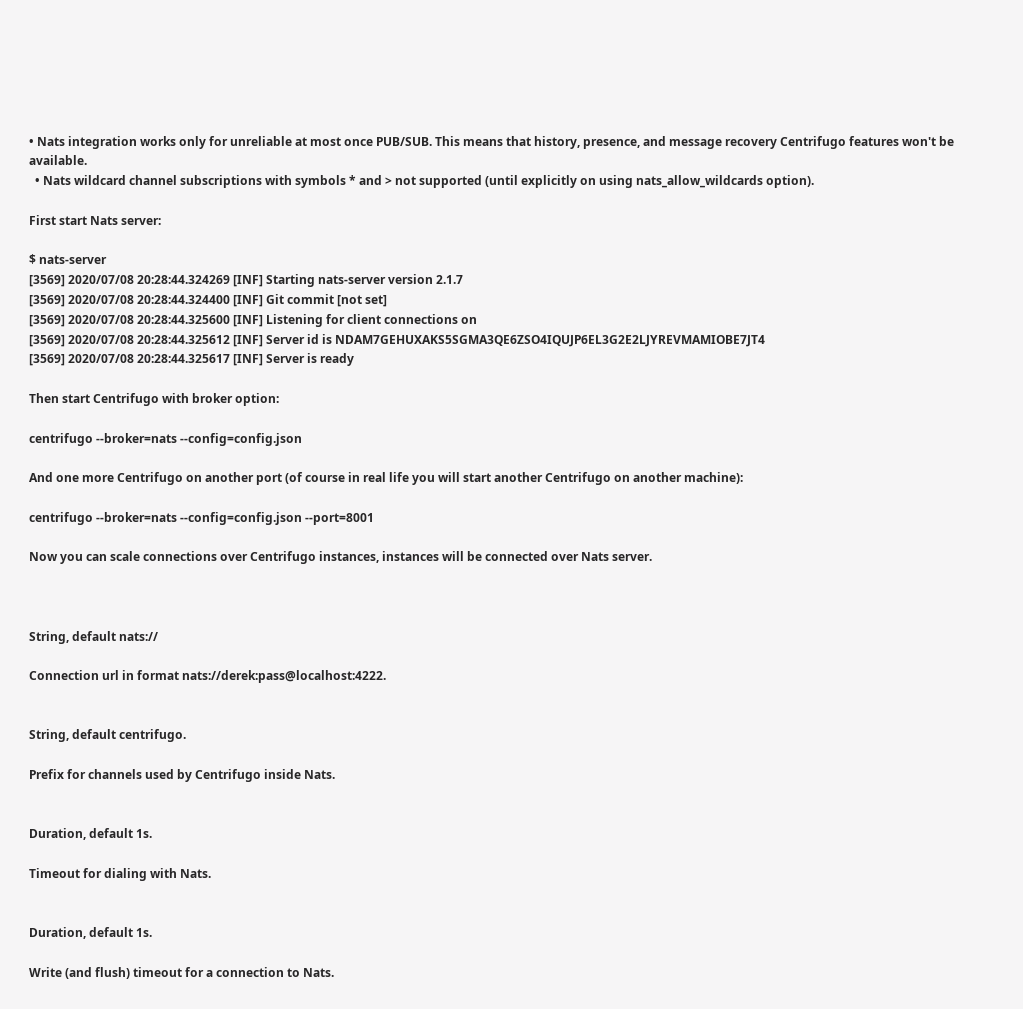• Nats integration works only for unreliable at most once PUB/SUB. This means that history, presence, and message recovery Centrifugo features won't be available.
  • Nats wildcard channel subscriptions with symbols * and > not supported (until explicitly on using nats_allow_wildcards option).

First start Nats server:

$ nats-server
[3569] 2020/07/08 20:28:44.324269 [INF] Starting nats-server version 2.1.7
[3569] 2020/07/08 20:28:44.324400 [INF] Git commit [not set]
[3569] 2020/07/08 20:28:44.325600 [INF] Listening for client connections on
[3569] 2020/07/08 20:28:44.325612 [INF] Server id is NDAM7GEHUXAKS5SGMA3QE6ZSO4IQUJP6EL3G2E2LJYREVMAMIOBE7JT4
[3569] 2020/07/08 20:28:44.325617 [INF] Server is ready

Then start Centrifugo with broker option:

centrifugo --broker=nats --config=config.json

And one more Centrifugo on another port (of course in real life you will start another Centrifugo on another machine):

centrifugo --broker=nats --config=config.json --port=8001

Now you can scale connections over Centrifugo instances, instances will be connected over Nats server.



String, default nats://

Connection url in format nats://derek:pass@localhost:4222.


String, default centrifugo.

Prefix for channels used by Centrifugo inside Nats.


Duration, default 1s.

Timeout for dialing with Nats.


Duration, default 1s.

Write (and flush) timeout for a connection to Nats.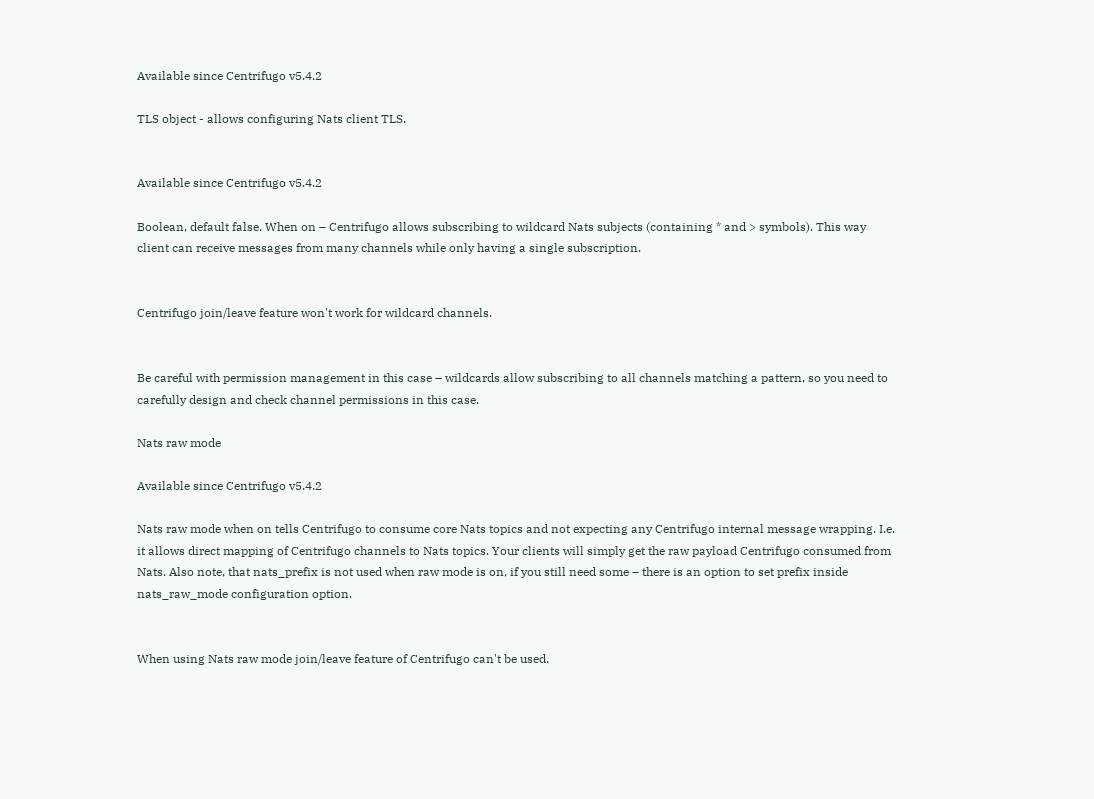Available since Centrifugo v5.4.2

TLS object - allows configuring Nats client TLS.


Available since Centrifugo v5.4.2

Boolean, default false. When on – Centrifugo allows subscribing to wildcard Nats subjects (containing * and > symbols). This way client can receive messages from many channels while only having a single subscription.


Centrifugo join/leave feature won't work for wildcard channels.


Be careful with permission management in this case – wildcards allow subscribing to all channels matching a pattern, so you need to carefully design and check channel permissions in this case.

Nats raw mode

Available since Centrifugo v5.4.2

Nats raw mode when on tells Centrifugo to consume core Nats topics and not expecting any Centrifugo internal message wrapping. I.e. it allows direct mapping of Centrifugo channels to Nats topics. Your clients will simply get the raw payload Centrifugo consumed from Nats. Also note, that nats_prefix is not used when raw mode is on, if you still need some – there is an option to set prefix inside nats_raw_mode configuration option.


When using Nats raw mode join/leave feature of Centrifugo can't be used.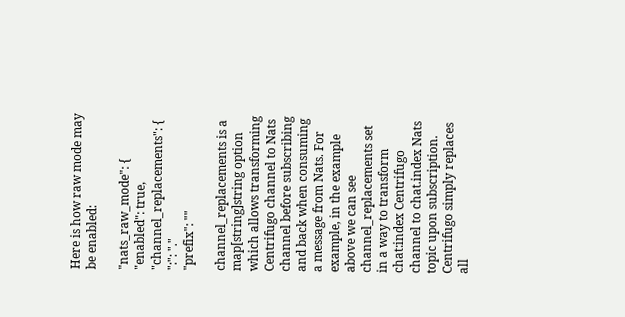Here is how raw mode may be enabled:

"nats_raw_mode": {
"enabled": true,
"channel_replacements": {
":": "."
"prefix": ""

channel_replacements is a map[string]string option which allows transforming Centrifugo channel to Nats channel before subscribing and back when consuming a message from Nats. For example, in the example above we can see channel_replacements set in a way to transform chat:index Centrifugo channel to chat.index Nats topic upon subscription. Centrifugo simply replaces all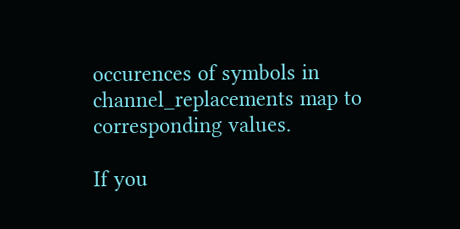occurences of symbols in channel_replacements map to corresponding values.

If you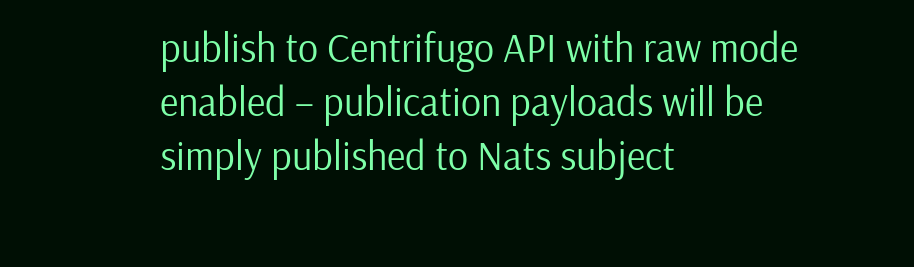publish to Centrifugo API with raw mode enabled – publication payloads will be simply published to Nats subject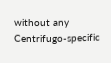without any Centrifugo-specific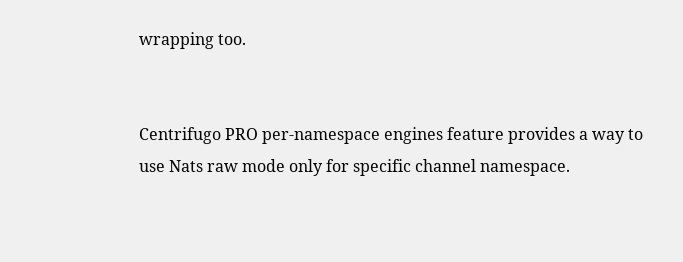wrapping too.


Centrifugo PRO per-namespace engines feature provides a way to use Nats raw mode only for specific channel namespace.